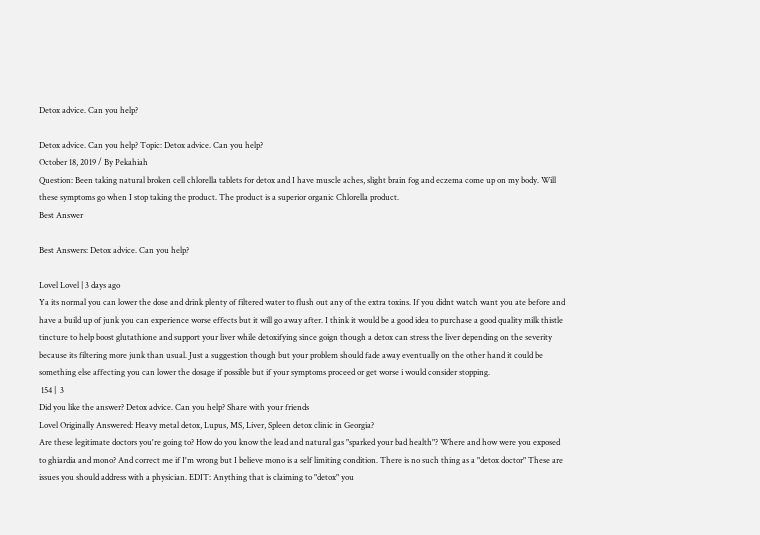Detox advice. Can you help?

Detox advice. Can you help? Topic: Detox advice. Can you help?
October 18, 2019 / By Pekahiah
Question: Been taking natural broken cell chlorella tablets for detox and I have muscle aches, slight brain fog and eczema come up on my body. Will these symptoms go when I stop taking the product. The product is a superior organic Chlorella product.
Best Answer

Best Answers: Detox advice. Can you help?

Lovel Lovel | 3 days ago
Ya its normal you can lower the dose and drink plenty of filtered water to flush out any of the extra toxins. If you didnt watch want you ate before and have a build up of junk you can experience worse effects but it will go away after. I think it would be a good idea to purchase a good quality milk thistle tincture to help boost glutathione and support your liver while detoxifying since goign though a detox can stress the liver depending on the severity because its filtering more junk than usual. Just a suggestion though but your problem should fade away eventually on the other hand it could be something else affecting you can lower the dosage if possible but if your symptoms proceed or get worse i would consider stopping.
 154 |  3
Did you like the answer? Detox advice. Can you help? Share with your friends
Lovel Originally Answered: Heavy metal detox, Lupus, MS, Liver, Spleen detox clinic in Georgia?
Are these legitimate doctors you're going to? How do you know the lead and natural gas "sparked your bad health"? Where and how were you exposed to ghiardia and mono? And correct me if I'm wrong but I believe mono is a self limiting condition. There is no such thing as a "detox doctor" These are issues you should address with a physician. EDIT: Anything that is claiming to "detox" you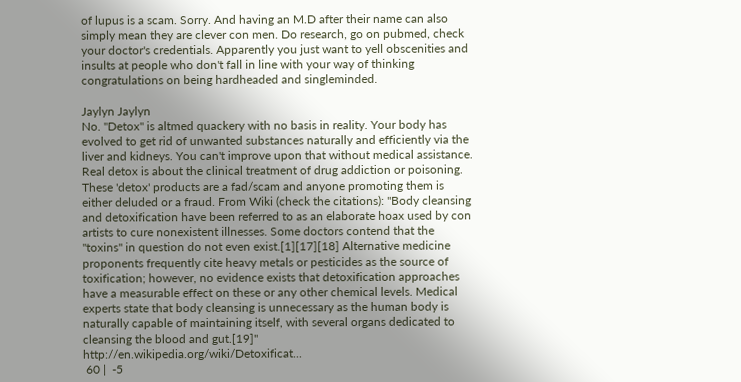of lupus is a scam. Sorry. And having an M.D after their name can also simply mean they are clever con men. Do research, go on pubmed, check your doctor's credentials. Apparently you just want to yell obscenities and insults at people who don't fall in line with your way of thinking congratulations on being hardheaded and singleminded.

Jaylyn Jaylyn
No. "Detox" is altmed quackery with no basis in reality. Your body has evolved to get rid of unwanted substances naturally and efficiently via the liver and kidneys. You can't improve upon that without medical assistance. Real detox is about the clinical treatment of drug addiction or poisoning. These 'detox' products are a fad/scam and anyone promoting them is either deluded or a fraud. From Wiki (check the citations): "Body cleansing and detoxification have been referred to as an elaborate hoax used by con artists to cure nonexistent illnesses. Some doctors contend that the "toxins" in question do not even exist.[1][17][18] Alternative medicine proponents frequently cite heavy metals or pesticides as the source of toxification; however, no evidence exists that detoxification approaches have a measurable effect on these or any other chemical levels. Medical experts state that body cleansing is unnecessary as the human body is naturally capable of maintaining itself, with several organs dedicated to cleansing the blood and gut.[19]" http://en.wikipedia.org/wiki/Detoxificat...
 60 |  -5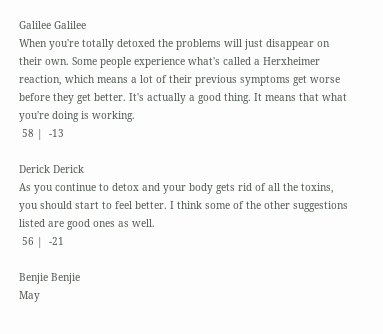Galilee Galilee
When you're totally detoxed the problems will just disappear on their own. Some people experience what's called a Herxheimer reaction, which means a lot of their previous symptoms get worse before they get better. It's actually a good thing. It means that what you're doing is working.
 58 |  -13

Derick Derick
As you continue to detox and your body gets rid of all the toxins, you should start to feel better. I think some of the other suggestions listed are good ones as well.
 56 |  -21

Benjie Benjie
May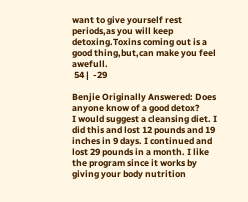want to give yourself rest periods,as you will keep detoxing.Toxins coming out is a good thing,but,can make you feel awefull.
 54 |  -29

Benjie Originally Answered: Does anyone know of a good detox?
I would suggest a cleansing diet. I did this and lost 12 pounds and 19 inches in 9 days. I continued and lost 29 pounds in a month. I like the program since it works by giving your body nutrition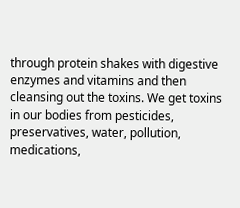through protein shakes with digestive enzymes and vitamins and then cleansing out the toxins. We get toxins in our bodies from pesticides, preservatives, water, pollution, medications,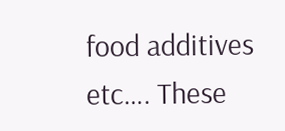food additives etc…. These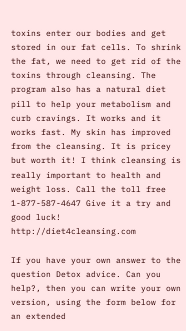toxins enter our bodies and get stored in our fat cells. To shrink the fat, we need to get rid of the toxins through cleansing. The program also has a natural diet pill to help your metabolism and curb cravings. It works and it works fast. My skin has improved from the cleansing. It is pricey but worth it! I think cleansing is really important to health and weight loss. Call the toll free 1-877-587-4647 Give it a try and good luck! http://diet4cleansing.com

If you have your own answer to the question Detox advice. Can you help?, then you can write your own version, using the form below for an extended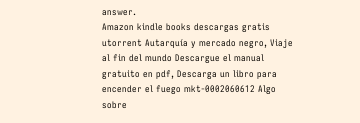answer.
Amazon kindle books descargas gratis utorrent Autarquía y mercado negro, Viaje al fin del mundo Descargue el manual gratuito en pdf, Descarga un libro para encender el fuego mkt-0002060612 Algo sobre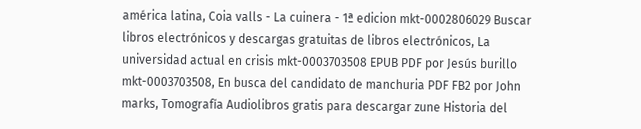américa latina, Coia valls - La cuinera - 1ª edicion mkt-0002806029 Buscar libros electrónicos y descargas gratuitas de libros electrónicos, La universidad actual en crisis mkt-0003703508 EPUB PDF por Jesús burillo mkt-0003703508, En busca del candidato de manchuria PDF FB2 por John marks, Tomografía Audiolibros gratis para descargar zune Historia del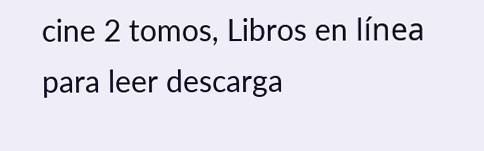cine 2 tomos, Libros en línea para leer descarga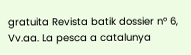gratuita Revista batik dossier nº 6, Vv.aa. La pesca a catalunya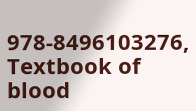978-8496103276, Textbook of blood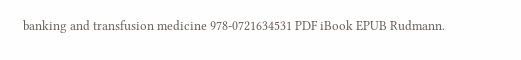banking and transfusion medicine 978-0721634531 PDF iBook EPUB Rudmann.